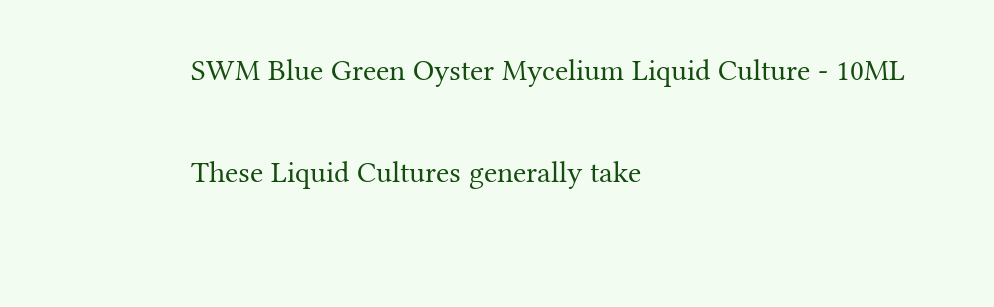SWM Blue Green Oyster Mycelium Liquid Culture - 10ML

These Liquid Cultures generally take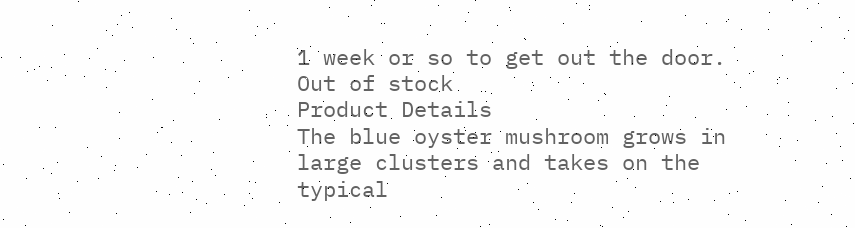1 week or so to get out the door.
Out of stock
Product Details
The blue oyster mushroom grows in large clusters and takes on the typical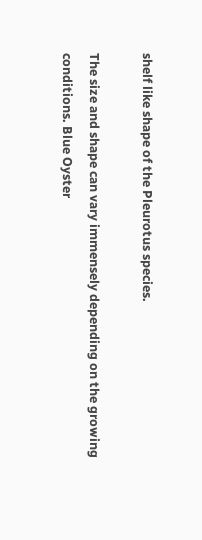shelf like shape of the Pleurotus species.

The size and shape can vary immensely depending on the growing conditions. Blue Oyster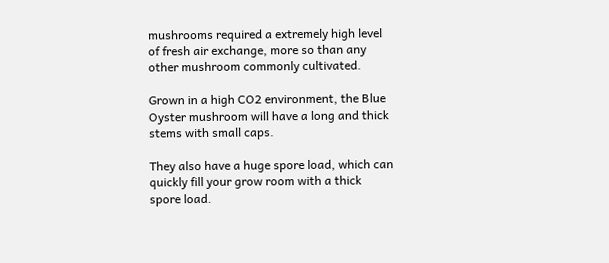mushrooms required a extremely high level of fresh air exchange, more so than any other mushroom commonly cultivated.

Grown in a high CO2 environment, the Blue Oyster mushroom will have a long and thick stems with small caps.

They also have a huge spore load, which can quickly fill your grow room with a thick spore load.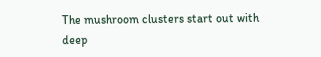The mushroom clusters start out with deep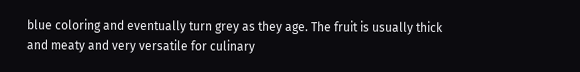blue coloring and eventually turn grey as they age. The fruit is usually thick and meaty and very versatile for culinary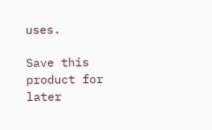uses.

Save this product for later